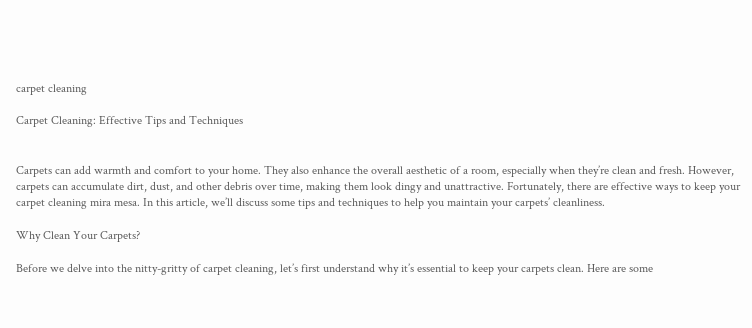carpet cleaning

Carpet Cleaning: Effective Tips and Techniques


Carpets can add warmth and comfort to your home. They also enhance the overall aesthetic of a room, especially when they’re clean and fresh. However, carpets can accumulate dirt, dust, and other debris over time, making them look dingy and unattractive. Fortunately, there are effective ways to keep your carpet cleaning mira mesa. In this article, we’ll discuss some tips and techniques to help you maintain your carpets’ cleanliness.

Why Clean Your Carpets?

Before we delve into the nitty-gritty of carpet cleaning, let’s first understand why it’s essential to keep your carpets clean. Here are some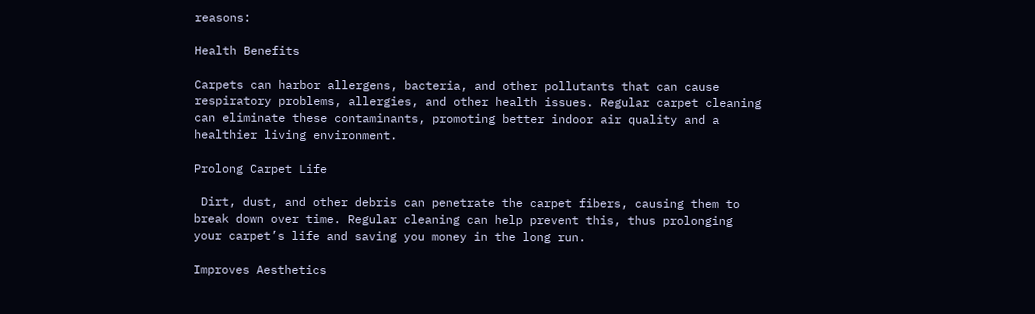reasons:

Health Benefits

Carpets can harbor allergens, bacteria, and other pollutants that can cause respiratory problems, allergies, and other health issues. Regular carpet cleaning can eliminate these contaminants, promoting better indoor air quality and a healthier living environment.

Prolong Carpet Life

 Dirt, dust, and other debris can penetrate the carpet fibers, causing them to break down over time. Regular cleaning can help prevent this, thus prolonging your carpet’s life and saving you money in the long run.

Improves Aesthetics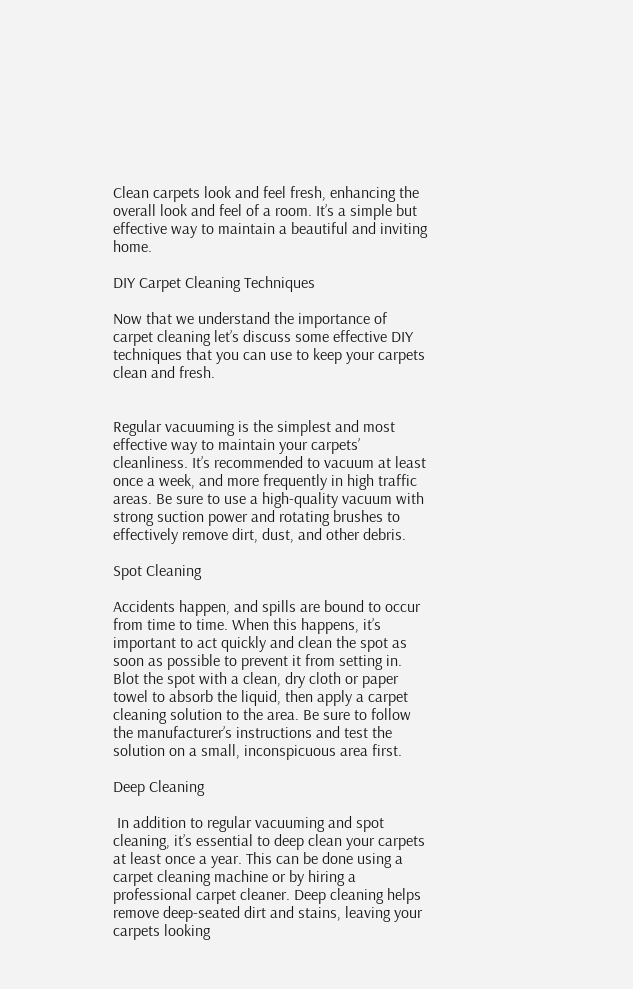Clean carpets look and feel fresh, enhancing the overall look and feel of a room. It’s a simple but effective way to maintain a beautiful and inviting home.

DIY Carpet Cleaning Techniques

Now that we understand the importance of carpet cleaning let’s discuss some effective DIY techniques that you can use to keep your carpets clean and fresh.


Regular vacuuming is the simplest and most effective way to maintain your carpets’ cleanliness. It’s recommended to vacuum at least once a week, and more frequently in high traffic areas. Be sure to use a high-quality vacuum with strong suction power and rotating brushes to effectively remove dirt, dust, and other debris.

Spot Cleaning

Accidents happen, and spills are bound to occur from time to time. When this happens, it’s important to act quickly and clean the spot as soon as possible to prevent it from setting in. Blot the spot with a clean, dry cloth or paper towel to absorb the liquid, then apply a carpet cleaning solution to the area. Be sure to follow the manufacturer’s instructions and test the solution on a small, inconspicuous area first.

Deep Cleaning

 In addition to regular vacuuming and spot cleaning, it’s essential to deep clean your carpets at least once a year. This can be done using a carpet cleaning machine or by hiring a professional carpet cleaner. Deep cleaning helps remove deep-seated dirt and stains, leaving your carpets looking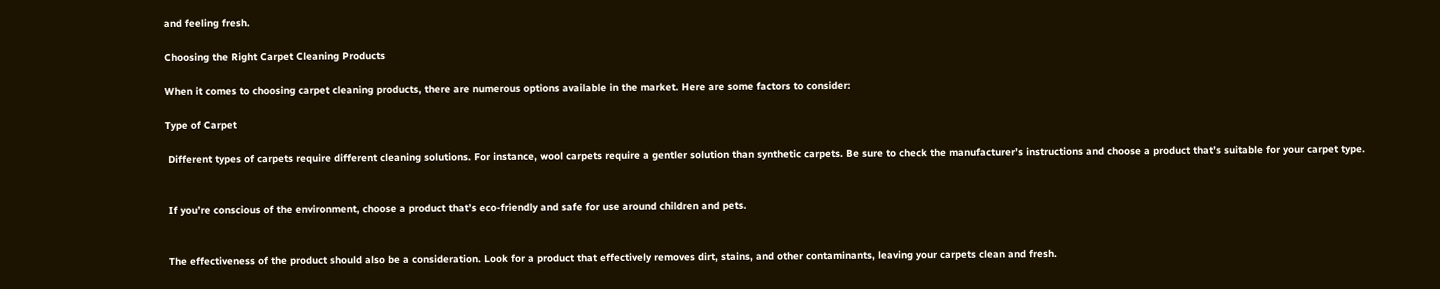and feeling fresh.

Choosing the Right Carpet Cleaning Products

When it comes to choosing carpet cleaning products, there are numerous options available in the market. Here are some factors to consider:

Type of Carpet

 Different types of carpets require different cleaning solutions. For instance, wool carpets require a gentler solution than synthetic carpets. Be sure to check the manufacturer’s instructions and choose a product that’s suitable for your carpet type.


 If you’re conscious of the environment, choose a product that’s eco-friendly and safe for use around children and pets.


 The effectiveness of the product should also be a consideration. Look for a product that effectively removes dirt, stains, and other contaminants, leaving your carpets clean and fresh.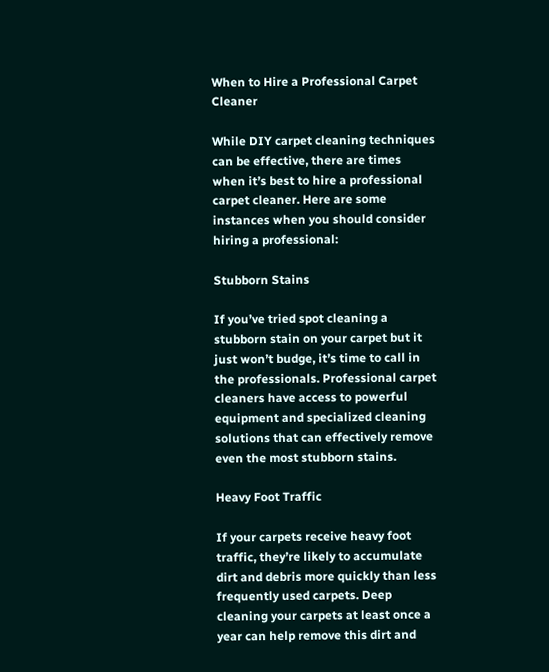When to Hire a Professional Carpet Cleaner

While DIY carpet cleaning techniques can be effective, there are times when it’s best to hire a professional carpet cleaner. Here are some instances when you should consider hiring a professional:

Stubborn Stains

If you’ve tried spot cleaning a stubborn stain on your carpet but it just won’t budge, it’s time to call in the professionals. Professional carpet cleaners have access to powerful equipment and specialized cleaning solutions that can effectively remove even the most stubborn stains.

Heavy Foot Traffic

If your carpets receive heavy foot traffic, they’re likely to accumulate dirt and debris more quickly than less frequently used carpets. Deep cleaning your carpets at least once a year can help remove this dirt and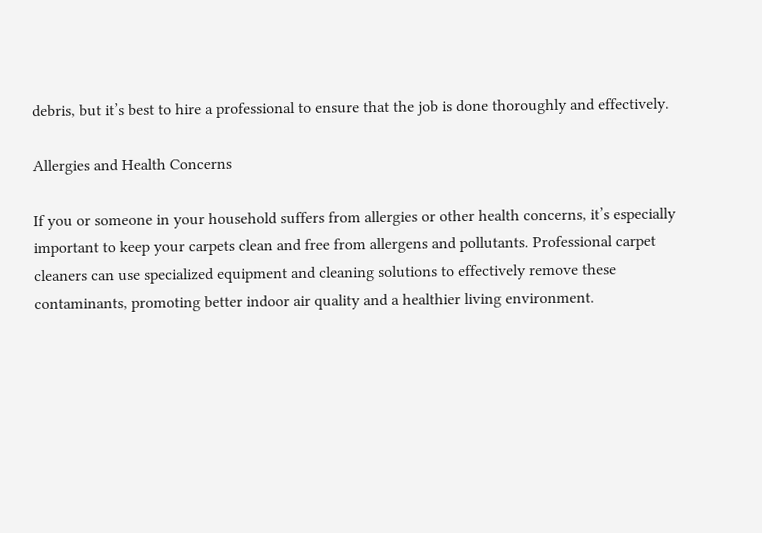debris, but it’s best to hire a professional to ensure that the job is done thoroughly and effectively.

Allergies and Health Concerns

If you or someone in your household suffers from allergies or other health concerns, it’s especially important to keep your carpets clean and free from allergens and pollutants. Professional carpet cleaners can use specialized equipment and cleaning solutions to effectively remove these contaminants, promoting better indoor air quality and a healthier living environment.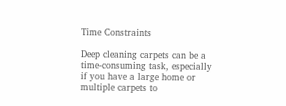Time Constraints

Deep cleaning carpets can be a time-consuming task, especially if you have a large home or multiple carpets to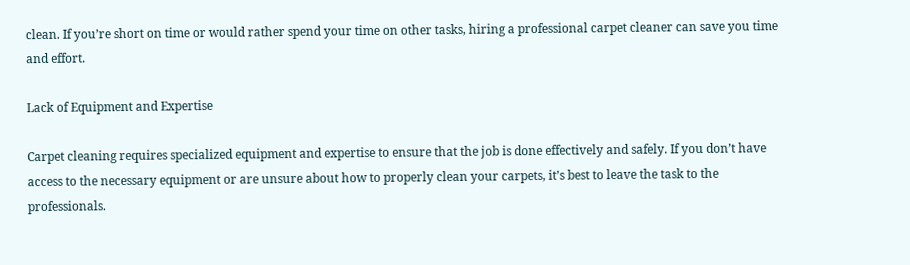clean. If you’re short on time or would rather spend your time on other tasks, hiring a professional carpet cleaner can save you time and effort.

Lack of Equipment and Expertise

Carpet cleaning requires specialized equipment and expertise to ensure that the job is done effectively and safely. If you don’t have access to the necessary equipment or are unsure about how to properly clean your carpets, it’s best to leave the task to the professionals.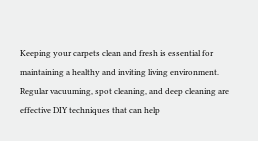Keeping your carpets clean and fresh is essential for maintaining a healthy and inviting living environment. Regular vacuuming, spot cleaning, and deep cleaning are effective DIY techniques that can help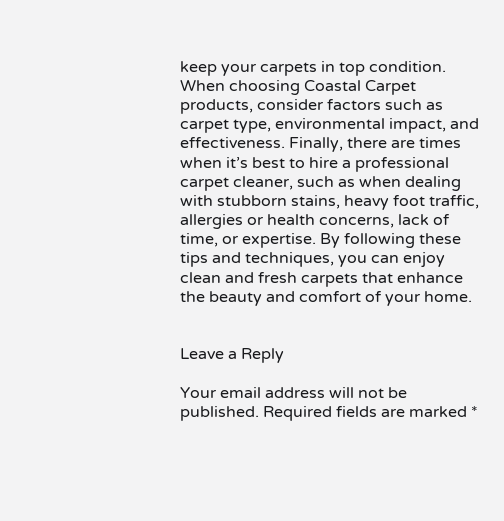keep your carpets in top condition. When choosing Coastal Carpet products, consider factors such as carpet type, environmental impact, and effectiveness. Finally, there are times when it’s best to hire a professional carpet cleaner, such as when dealing with stubborn stains, heavy foot traffic, allergies or health concerns, lack of time, or expertise. By following these tips and techniques, you can enjoy clean and fresh carpets that enhance the beauty and comfort of your home.


Leave a Reply

Your email address will not be published. Required fields are marked *